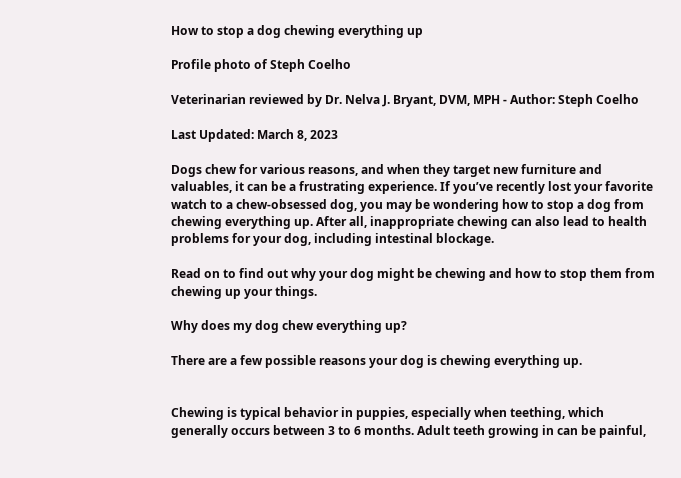How to stop a dog chewing everything up

Profile photo of Steph Coelho

Veterinarian reviewed by Dr. Nelva J. Bryant, DVM, MPH - Author: Steph Coelho

Last Updated: March 8, 2023

Dogs chew for various reasons, and when they target new furniture and valuables, it can be a frustrating experience. If you’ve recently lost your favorite watch to a chew-obsessed dog, you may be wondering how to stop a dog from chewing everything up. After all, inappropriate chewing can also lead to health problems for your dog, including intestinal blockage.

Read on to find out why your dog might be chewing and how to stop them from chewing up your things.

Why does my dog chew everything up?

There are a few possible reasons your dog is chewing everything up.


Chewing is typical behavior in puppies, especially when teething, which generally occurs between 3 to 6 months. Adult teeth growing in can be painful,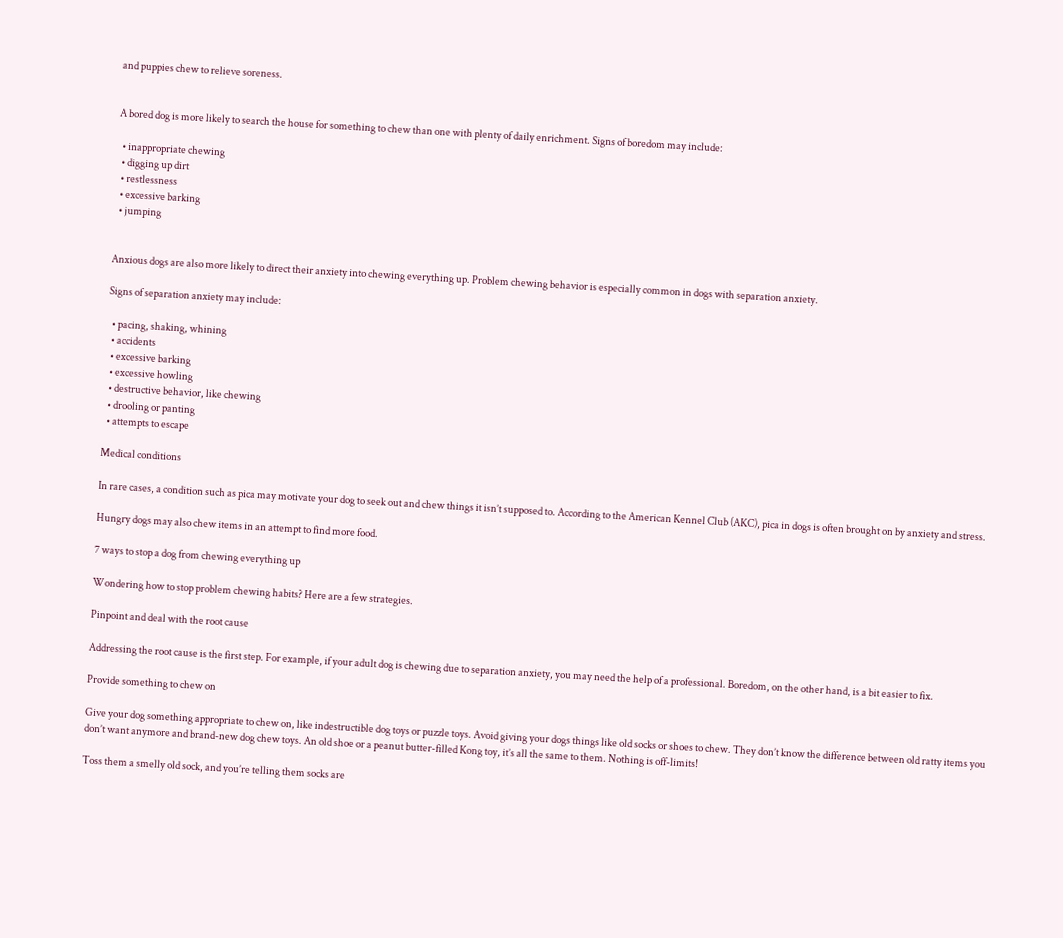and puppies chew to relieve soreness.


A bored dog is more likely to search the house for something to chew than one with plenty of daily enrichment. Signs of boredom may include:

  • inappropriate chewing
  • digging up dirt
  • restlessness
  • excessive barking
  • jumping


Anxious dogs are also more likely to direct their anxiety into chewing everything up. Problem chewing behavior is especially common in dogs with separation anxiety.

Signs of separation anxiety may include:

  • pacing, shaking, whining
  • accidents
  • excessive barking
  • excessive howling
  • destructive behavior, like chewing
  • drooling or panting
  • attempts to escape

Medical conditions

In rare cases, a condition such as pica may motivate your dog to seek out and chew things it isn’t supposed to. According to the American Kennel Club (AKC), pica in dogs is often brought on by anxiety and stress.

Hungry dogs may also chew items in an attempt to find more food.

7 ways to stop a dog from chewing everything up

Wondering how to stop problem chewing habits? Here are a few strategies.

Pinpoint and deal with the root cause

Addressing the root cause is the first step. For example, if your adult dog is chewing due to separation anxiety, you may need the help of a professional. Boredom, on the other hand, is a bit easier to fix.

Provide something to chew on

Give your dog something appropriate to chew on, like indestructible dog toys or puzzle toys. Avoid giving your dogs things like old socks or shoes to chew. They don’t know the difference between old ratty items you don’t want anymore and brand-new dog chew toys. An old shoe or a peanut butter-filled Kong toy, it’s all the same to them. Nothing is off-limits!

Toss them a smelly old sock, and you’re telling them socks are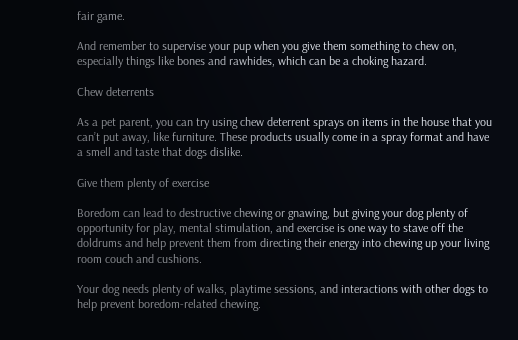fair game.

And remember to supervise your pup when you give them something to chew on, especially things like bones and rawhides, which can be a choking hazard.

Chew deterrents

As a pet parent, you can try using chew deterrent sprays on items in the house that you can’t put away, like furniture. These products usually come in a spray format and have a smell and taste that dogs dislike.

Give them plenty of exercise

Boredom can lead to destructive chewing or gnawing, but giving your dog plenty of opportunity for play, mental stimulation, and exercise is one way to stave off the doldrums and help prevent them from directing their energy into chewing up your living room couch and cushions.

Your dog needs plenty of walks, playtime sessions, and interactions with other dogs to help prevent boredom-related chewing.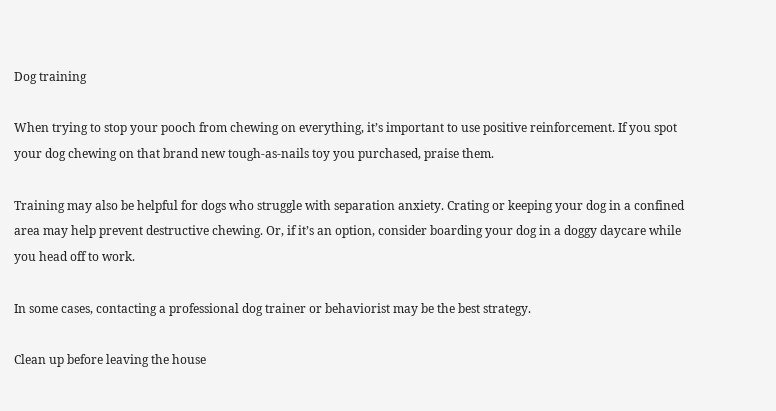Dog training

When trying to stop your pooch from chewing on everything, it’s important to use positive reinforcement. If you spot your dog chewing on that brand new tough-as-nails toy you purchased, praise them.

Training may also be helpful for dogs who struggle with separation anxiety. Crating or keeping your dog in a confined area may help prevent destructive chewing. Or, if it’s an option, consider boarding your dog in a doggy daycare while you head off to work.

In some cases, contacting a professional dog trainer or behaviorist may be the best strategy.

Clean up before leaving the house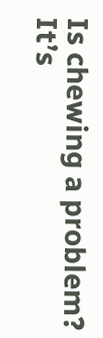Is chewing a problem? It’s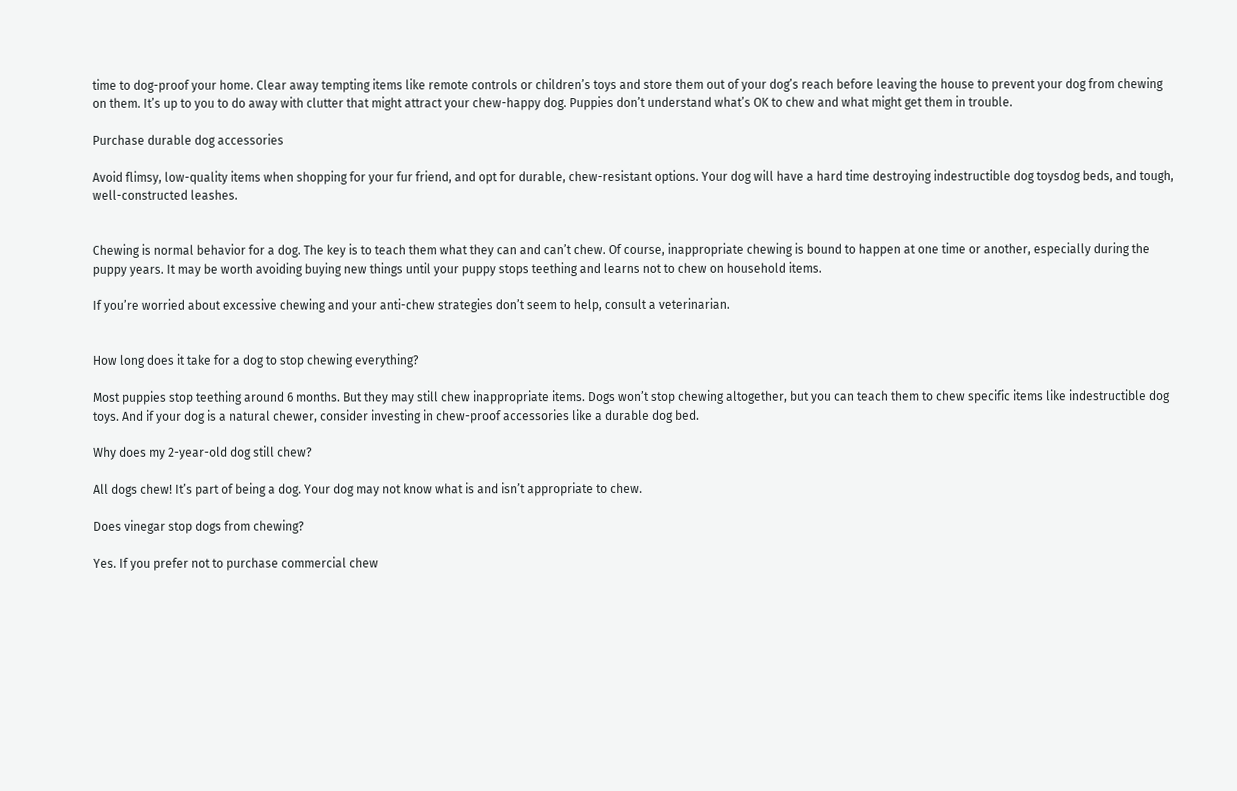time to dog-proof your home. Clear away tempting items like remote controls or children’s toys and store them out of your dog’s reach before leaving the house to prevent your dog from chewing on them. It’s up to you to do away with clutter that might attract your chew-happy dog. Puppies don’t understand what’s OK to chew and what might get them in trouble.

Purchase durable dog accessories

Avoid flimsy, low-quality items when shopping for your fur friend, and opt for durable, chew-resistant options. Your dog will have a hard time destroying indestructible dog toysdog beds, and tough, well-constructed leashes.


Chewing is normal behavior for a dog. The key is to teach them what they can and can’t chew. Of course, inappropriate chewing is bound to happen at one time or another, especially during the puppy years. It may be worth avoiding buying new things until your puppy stops teething and learns not to chew on household items.

If you’re worried about excessive chewing and your anti-chew strategies don’t seem to help, consult a veterinarian.


How long does it take for a dog to stop chewing everything?

Most puppies stop teething around 6 months. But they may still chew inappropriate items. Dogs won’t stop chewing altogether, but you can teach them to chew specific items like indestructible dog toys. And if your dog is a natural chewer, consider investing in chew-proof accessories like a durable dog bed.

Why does my 2-year-old dog still chew?

All dogs chew! It’s part of being a dog. Your dog may not know what is and isn’t appropriate to chew.

Does vinegar stop dogs from chewing?

Yes. If you prefer not to purchase commercial chew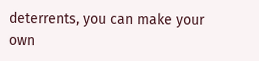deterrents, you can make your own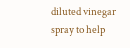diluted vinegar spray to help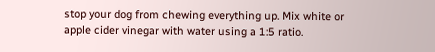stop your dog from chewing everything up. Mix white or apple cider vinegar with water using a 1:5 ratio.